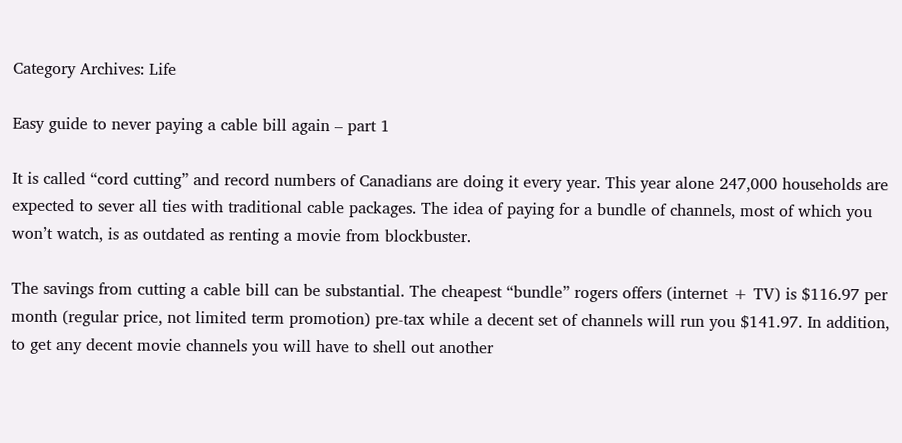Category Archives: Life

Easy guide to never paying a cable bill again – part 1

It is called “cord cutting” and record numbers of Canadians are doing it every year. This year alone 247,000 households are expected to sever all ties with traditional cable packages. The idea of paying for a bundle of channels, most of which you won’t watch, is as outdated as renting a movie from blockbuster.

The savings from cutting a cable bill can be substantial. The cheapest “bundle” rogers offers (internet + TV) is $116.97 per month (regular price, not limited term promotion) pre-tax while a decent set of channels will run you $141.97. In addition, to get any decent movie channels you will have to shell out another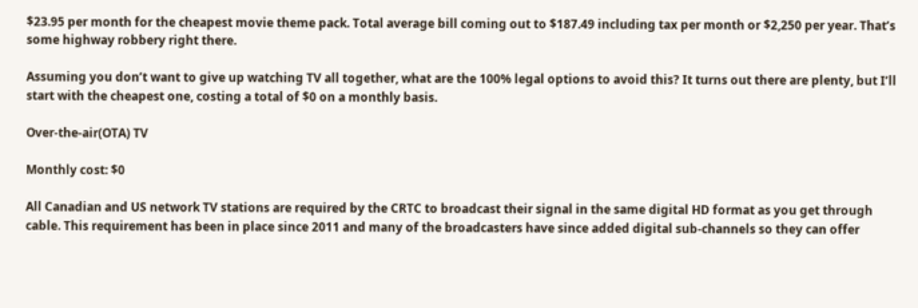$23.95 per month for the cheapest movie theme pack. Total average bill coming out to $187.49 including tax per month or $2,250 per year. That’s some highway robbery right there.

Assuming you don’t want to give up watching TV all together, what are the 100% legal options to avoid this? It turns out there are plenty, but I’ll start with the cheapest one, costing a total of $0 on a monthly basis.

Over-the-air(OTA) TV

Monthly cost: $0

All Canadian and US network TV stations are required by the CRTC to broadcast their signal in the same digital HD format as you get through cable. This requirement has been in place since 2011 and many of the broadcasters have since added digital sub-channels so they can offer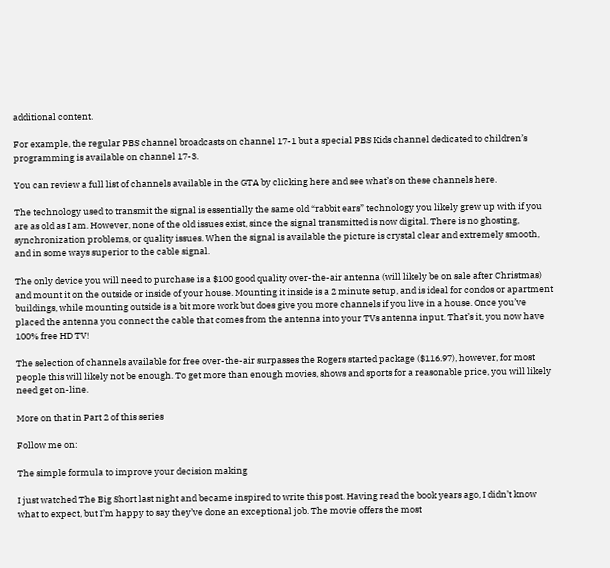additional content.

For example, the regular PBS channel broadcasts on channel 17-1 but a special PBS Kids channel dedicated to children’s programming is available on channel 17-3.

You can review a full list of channels available in the GTA by clicking here and see what’s on these channels here.

The technology used to transmit the signal is essentially the same old “rabbit ears” technology you likely grew up with if you are as old as I am. However, none of the old issues exist, since the signal transmitted is now digital. There is no ghosting, synchronization problems, or quality issues. When the signal is available the picture is crystal clear and extremely smooth, and in some ways superior to the cable signal.

The only device you will need to purchase is a $100 good quality over-the-air antenna (will likely be on sale after Christmas) and mount it on the outside or inside of your house. Mounting it inside is a 2 minute setup, and is ideal for condos or apartment buildings, while mounting outside is a bit more work but does give you more channels if you live in a house. Once you’ve placed the antenna you connect the cable that comes from the antenna into your TVs antenna input. That’s it, you now have 100% free HD TV!

The selection of channels available for free over-the-air surpasses the Rogers started package ($116.97), however, for most people this will likely not be enough. To get more than enough movies, shows and sports for a reasonable price, you will likely need get on-line.

More on that in Part 2 of this series

Follow me on:

The simple formula to improve your decision making

I just watched The Big Short last night and became inspired to write this post. Having read the book years ago, I didn’t know what to expect, but I’m happy to say they’ve done an exceptional job. The movie offers the most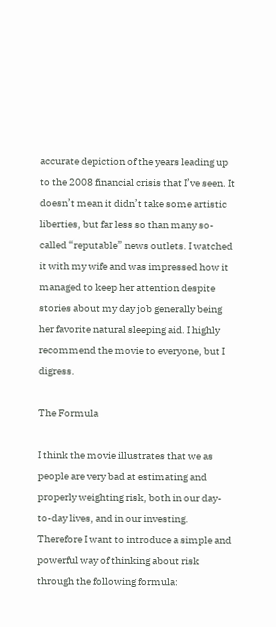accurate depiction of the years leading up to the 2008 financial crisis that I’ve seen. It doesn’t mean it didn’t take some artistic liberties, but far less so than many so-called “reputable” news outlets. I watched it with my wife and was impressed how it managed to keep her attention despite stories about my day job generally being her favorite natural sleeping aid. I highly recommend the movie to everyone, but I digress.

The Formula

I think the movie illustrates that we as people are very bad at estimating and properly weighting risk, both in our day-to-day lives, and in our investing. Therefore I want to introduce a simple and powerful way of thinking about risk through the following formula: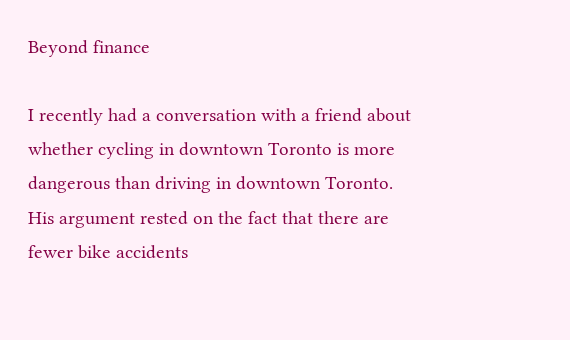Beyond finance

I recently had a conversation with a friend about whether cycling in downtown Toronto is more dangerous than driving in downtown Toronto. His argument rested on the fact that there are fewer bike accidents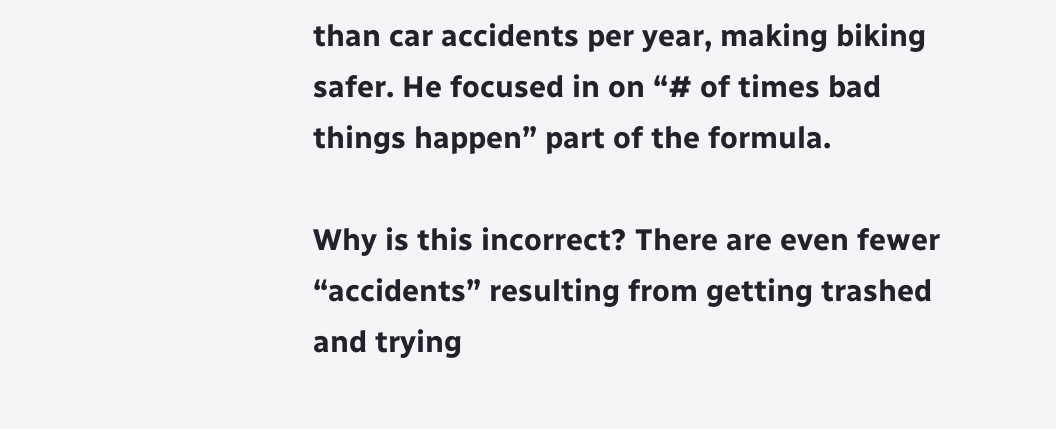than car accidents per year, making biking safer. He focused in on “# of times bad things happen” part of the formula.

Why is this incorrect? There are even fewer “accidents” resulting from getting trashed and trying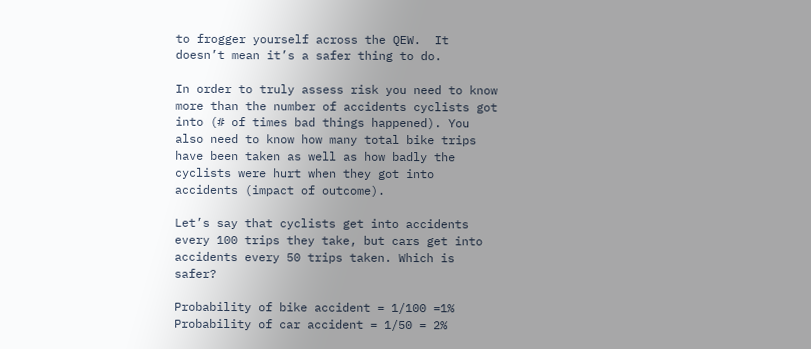to frogger yourself across the QEW.  It doesn’t mean it’s a safer thing to do.

In order to truly assess risk you need to know more than the number of accidents cyclists got into (# of times bad things happened). You also need to know how many total bike trips have been taken as well as how badly the cyclists were hurt when they got into accidents (impact of outcome).

Let’s say that cyclists get into accidents every 100 trips they take, but cars get into accidents every 50 trips taken. Which is safer?

Probability of bike accident = 1/100 =1%
Probability of car accident = 1/50 = 2%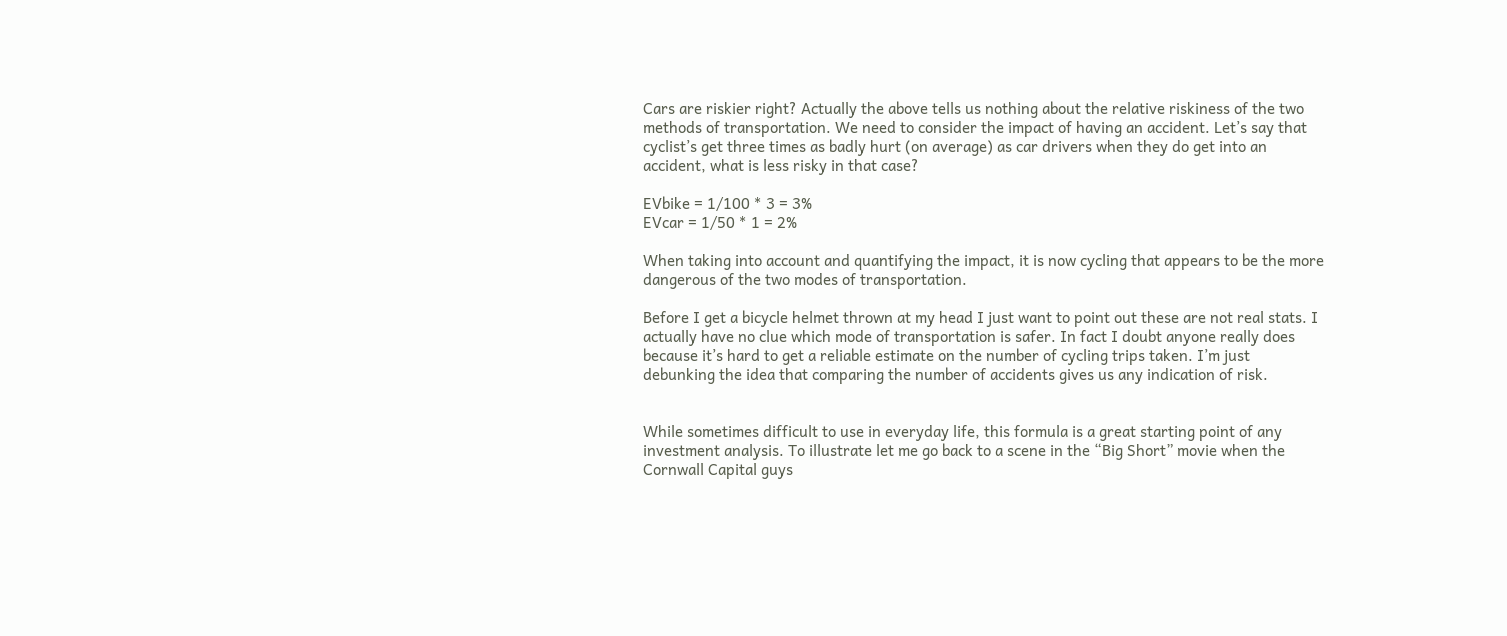Cars are riskier right? Actually the above tells us nothing about the relative riskiness of the two methods of transportation. We need to consider the impact of having an accident. Let’s say that cyclist’s get three times as badly hurt (on average) as car drivers when they do get into an accident, what is less risky in that case?

EVbike = 1/100 * 3 = 3%
EVcar = 1/50 * 1 = 2%

When taking into account and quantifying the impact, it is now cycling that appears to be the more dangerous of the two modes of transportation.

Before I get a bicycle helmet thrown at my head I just want to point out these are not real stats. I actually have no clue which mode of transportation is safer. In fact I doubt anyone really does because it’s hard to get a reliable estimate on the number of cycling trips taken. I’m just debunking the idea that comparing the number of accidents gives us any indication of risk.


While sometimes difficult to use in everyday life, this formula is a great starting point of any investment analysis. To illustrate let me go back to a scene in the “Big Short” movie when the Cornwall Capital guys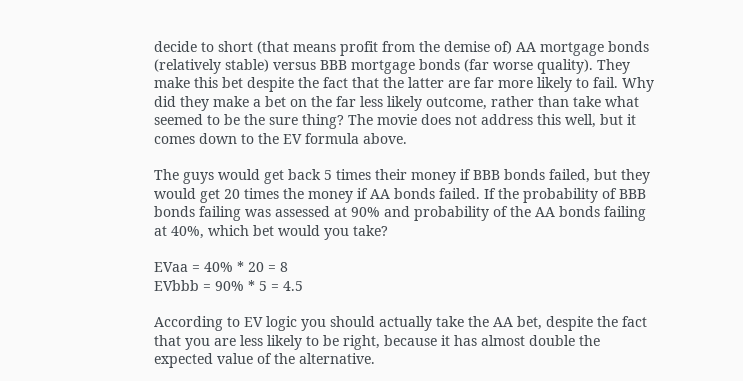decide to short (that means profit from the demise of) AA mortgage bonds (relatively stable) versus BBB mortgage bonds (far worse quality). They make this bet despite the fact that the latter are far more likely to fail. Why did they make a bet on the far less likely outcome, rather than take what seemed to be the sure thing? The movie does not address this well, but it comes down to the EV formula above.

The guys would get back 5 times their money if BBB bonds failed, but they would get 20 times the money if AA bonds failed. If the probability of BBB bonds failing was assessed at 90% and probability of the AA bonds failing at 40%, which bet would you take?

EVaa = 40% * 20 = 8
EVbbb = 90% * 5 = 4.5

According to EV logic you should actually take the AA bet, despite the fact that you are less likely to be right, because it has almost double the expected value of the alternative.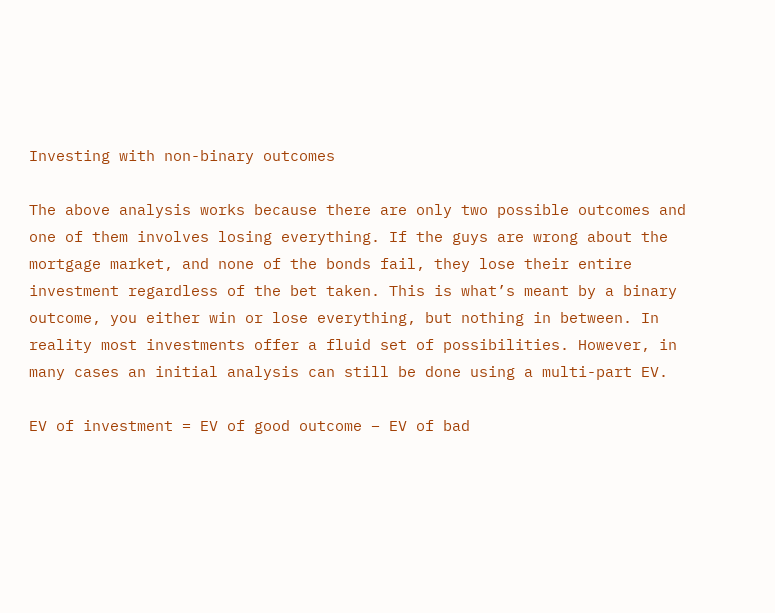Investing with non-binary outcomes

The above analysis works because there are only two possible outcomes and one of them involves losing everything. If the guys are wrong about the mortgage market, and none of the bonds fail, they lose their entire investment regardless of the bet taken. This is what’s meant by a binary outcome, you either win or lose everything, but nothing in between. In reality most investments offer a fluid set of possibilities. However, in many cases an initial analysis can still be done using a multi-part EV.

EV of investment = EV of good outcome – EV of bad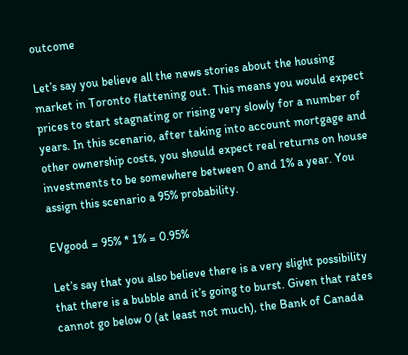outcome

Let’s say you believe all the news stories about the housing market in Toronto flattening out. This means you would expect prices to start stagnating or rising very slowly for a number of years. In this scenario, after taking into account mortgage and other ownership costs, you should expect real returns on house investments to be somewhere between 0 and 1% a year. You assign this scenario a 95% probability.

EVgood = 95% * 1% = 0.95%

Let’s say that you also believe there is a very slight possibility that there is a bubble and it’s going to burst. Given that rates cannot go below 0 (at least not much), the Bank of Canada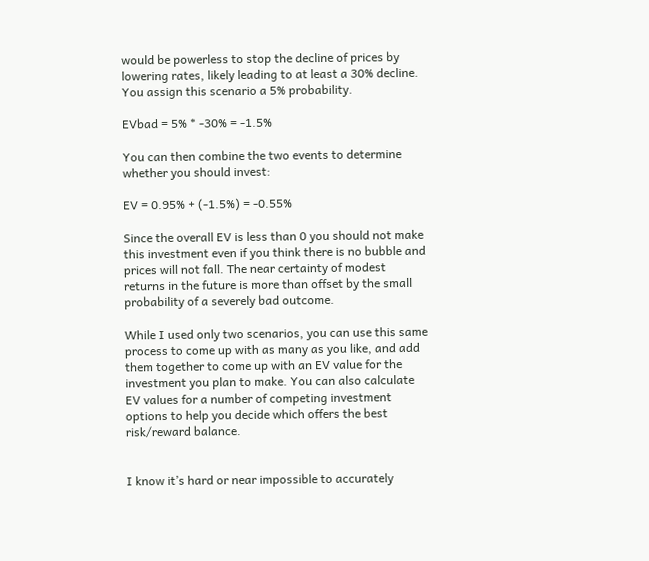would be powerless to stop the decline of prices by lowering rates, likely leading to at least a 30% decline. You assign this scenario a 5% probability.

EVbad = 5% * -30% = -1.5%

You can then combine the two events to determine whether you should invest:

EV = 0.95% + (-1.5%) = -0.55%

Since the overall EV is less than 0 you should not make this investment even if you think there is no bubble and prices will not fall. The near certainty of modest returns in the future is more than offset by the small probability of a severely bad outcome.

While I used only two scenarios, you can use this same process to come up with as many as you like, and add them together to come up with an EV value for the investment you plan to make. You can also calculate EV values for a number of competing investment options to help you decide which offers the best risk/reward balance.


I know it’s hard or near impossible to accurately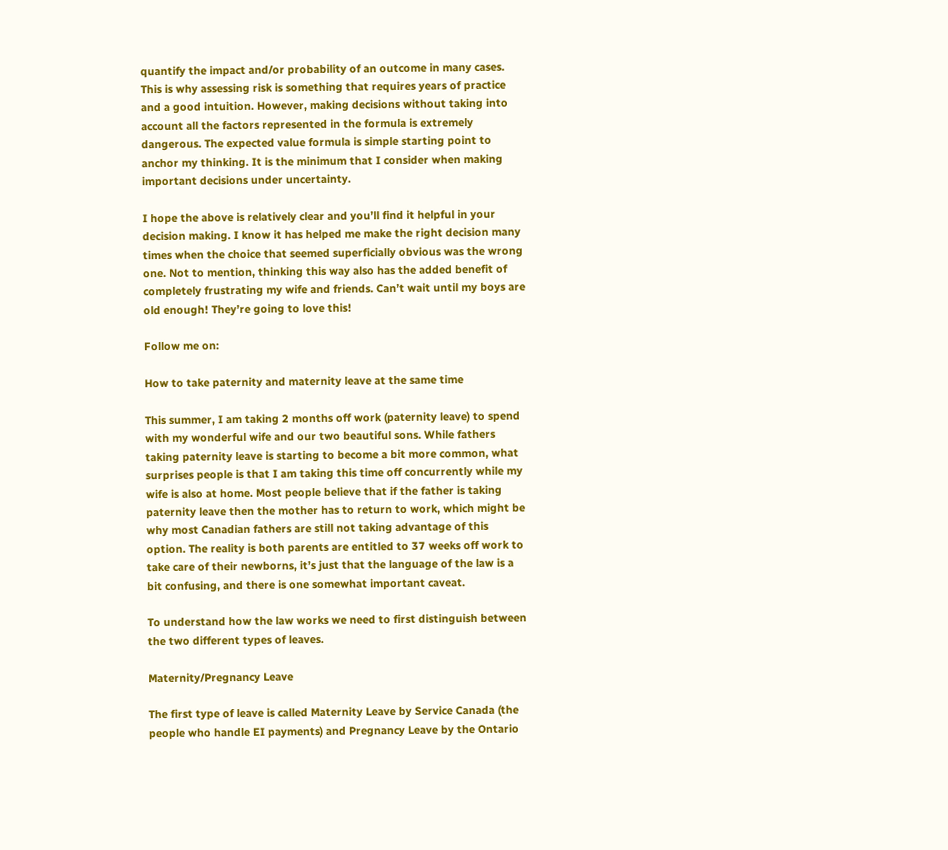quantify the impact and/or probability of an outcome in many cases. This is why assessing risk is something that requires years of practice and a good intuition. However, making decisions without taking into account all the factors represented in the formula is extremely dangerous. The expected value formula is simple starting point to anchor my thinking. It is the minimum that I consider when making important decisions under uncertainty.

I hope the above is relatively clear and you’ll find it helpful in your decision making. I know it has helped me make the right decision many times when the choice that seemed superficially obvious was the wrong one. Not to mention, thinking this way also has the added benefit of completely frustrating my wife and friends. Can’t wait until my boys are old enough! They’re going to love this!

Follow me on:

How to take paternity and maternity leave at the same time

This summer, I am taking 2 months off work (paternity leave) to spend with my wonderful wife and our two beautiful sons. While fathers taking paternity leave is starting to become a bit more common, what surprises people is that I am taking this time off concurrently while my wife is also at home. Most people believe that if the father is taking paternity leave then the mother has to return to work, which might be why most Canadian fathers are still not taking advantage of this option. The reality is both parents are entitled to 37 weeks off work to take care of their newborns, it’s just that the language of the law is a bit confusing, and there is one somewhat important caveat.

To understand how the law works we need to first distinguish between the two different types of leaves.

Maternity/Pregnancy Leave

The first type of leave is called Maternity Leave by Service Canada (the people who handle EI payments) and Pregnancy Leave by the Ontario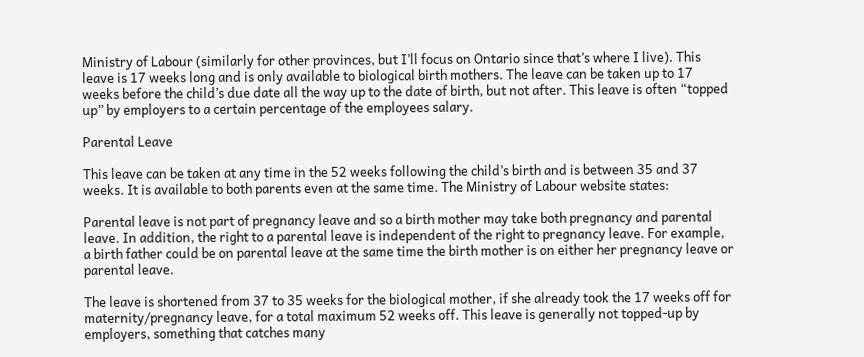Ministry of Labour (similarly for other provinces, but I’ll focus on Ontario since that’s where I live). This leave is 17 weeks long and is only available to biological birth mothers. The leave can be taken up to 17 weeks before the child’s due date all the way up to the date of birth, but not after. This leave is often “topped up” by employers to a certain percentage of the employees salary.

Parental Leave

This leave can be taken at any time in the 52 weeks following the child’s birth and is between 35 and 37 weeks. It is available to both parents even at the same time. The Ministry of Labour website states:

Parental leave is not part of pregnancy leave and so a birth mother may take both pregnancy and parental leave. In addition, the right to a parental leave is independent of the right to pregnancy leave. For example, a birth father could be on parental leave at the same time the birth mother is on either her pregnancy leave or parental leave.

The leave is shortened from 37 to 35 weeks for the biological mother, if she already took the 17 weeks off for maternity/pregnancy leave, for a total maximum 52 weeks off. This leave is generally not topped-up by employers, something that catches many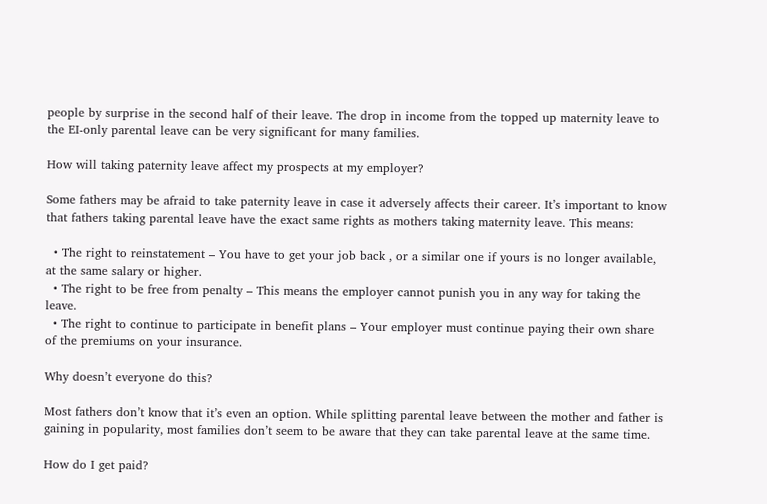people by surprise in the second half of their leave. The drop in income from the topped up maternity leave to the EI-only parental leave can be very significant for many families.

How will taking paternity leave affect my prospects at my employer?

Some fathers may be afraid to take paternity leave in case it adversely affects their career. It’s important to know that fathers taking parental leave have the exact same rights as mothers taking maternity leave. This means:

  • The right to reinstatement – You have to get your job back , or a similar one if yours is no longer available, at the same salary or higher.
  • The right to be free from penalty – This means the employer cannot punish you in any way for taking the leave.
  • The right to continue to participate in benefit plans – Your employer must continue paying their own share of the premiums on your insurance.

Why doesn’t everyone do this?

Most fathers don’t know that it’s even an option. While splitting parental leave between the mother and father is gaining in popularity, most families don’t seem to be aware that they can take parental leave at the same time.

How do I get paid?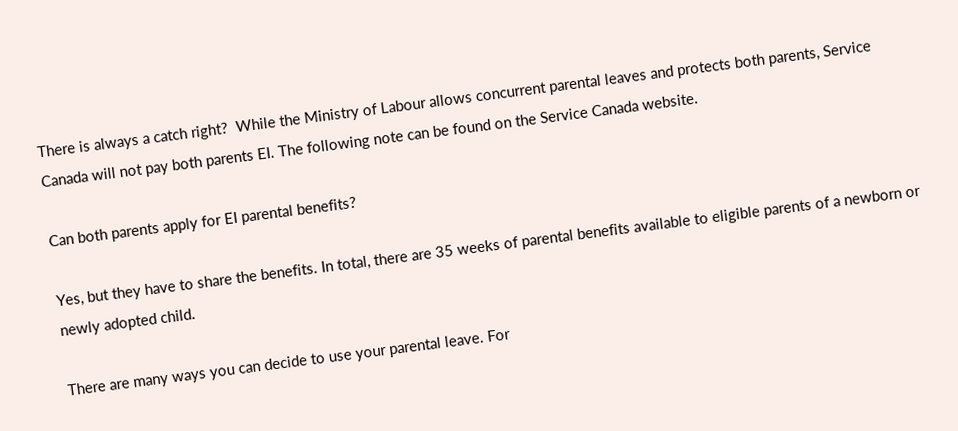There is always a catch right?  While the Ministry of Labour allows concurrent parental leaves and protects both parents, Service Canada will not pay both parents EI. The following note can be found on the Service Canada website.

Can both parents apply for EI parental benefits?

Yes, but they have to share the benefits. In total, there are 35 weeks of parental benefits available to eligible parents of a newborn or newly adopted child.

There are many ways you can decide to use your parental leave. For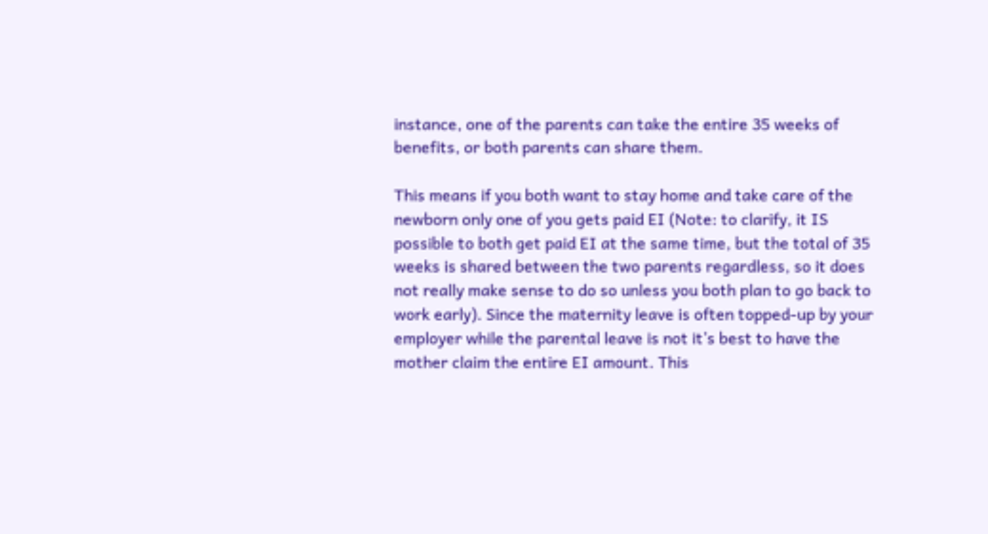instance, one of the parents can take the entire 35 weeks of benefits, or both parents can share them.

This means if you both want to stay home and take care of the newborn only one of you gets paid EI (Note: to clarify, it IS possible to both get paid EI at the same time, but the total of 35 weeks is shared between the two parents regardless, so it does not really make sense to do so unless you both plan to go back to work early). Since the maternity leave is often topped-up by your employer while the parental leave is not it’s best to have the mother claim the entire EI amount. This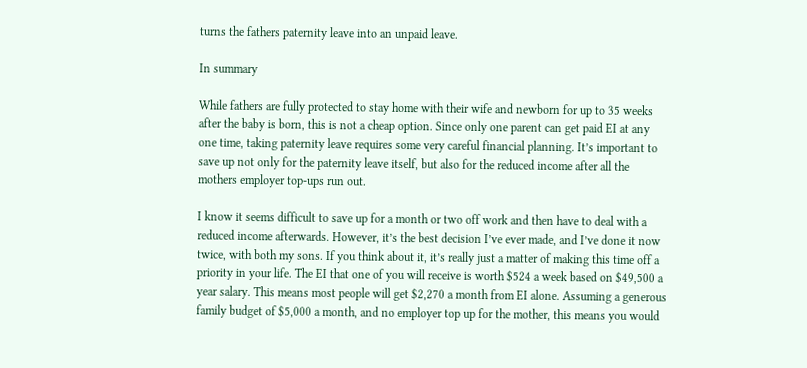turns the fathers paternity leave into an unpaid leave.

In summary

While fathers are fully protected to stay home with their wife and newborn for up to 35 weeks after the baby is born, this is not a cheap option. Since only one parent can get paid EI at any one time, taking paternity leave requires some very careful financial planning. It’s important to save up not only for the paternity leave itself, but also for the reduced income after all the mothers employer top-ups run out.

I know it seems difficult to save up for a month or two off work and then have to deal with a reduced income afterwards. However, it’s the best decision I’ve ever made, and I’ve done it now twice, with both my sons. If you think about it, it’s really just a matter of making this time off a priority in your life. The EI that one of you will receive is worth $524 a week based on $49,500 a year salary. This means most people will get $2,270 a month from EI alone. Assuming a generous family budget of $5,000 a month, and no employer top up for the mother, this means you would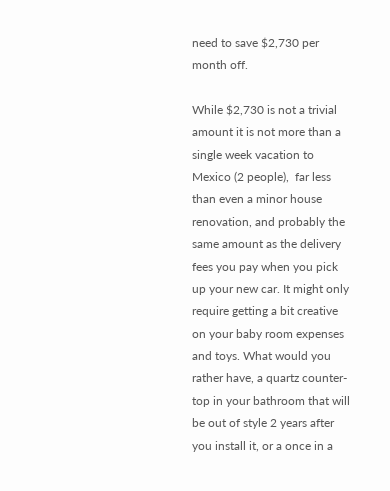need to save $2,730 per month off.

While $2,730 is not a trivial amount it is not more than a single week vacation to Mexico (2 people),  far less than even a minor house renovation, and probably the same amount as the delivery fees you pay when you pick up your new car. It might only require getting a bit creative on your baby room expenses and toys. What would you rather have, a quartz counter-top in your bathroom that will be out of style 2 years after you install it, or a once in a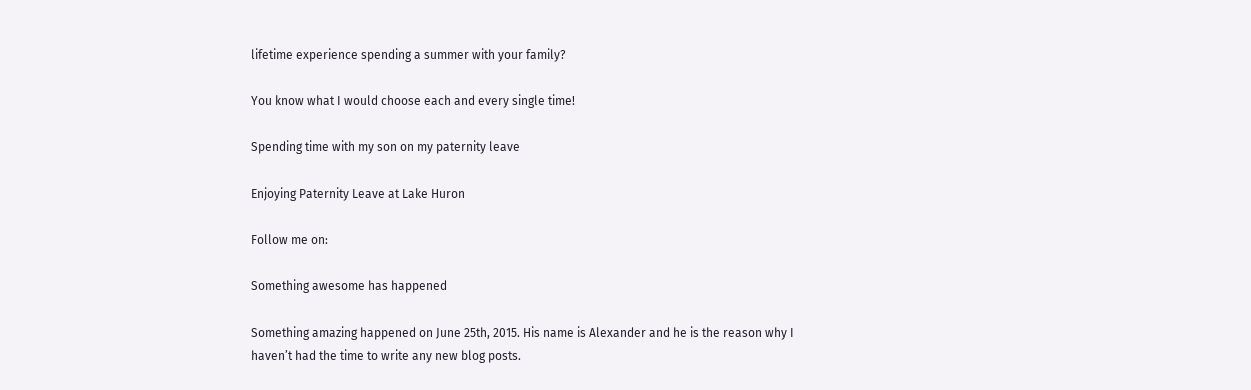lifetime experience spending a summer with your family?

You know what I would choose each and every single time!

Spending time with my son on my paternity leave

Enjoying Paternity Leave at Lake Huron

Follow me on:

Something awesome has happened

Something amazing happened on June 25th, 2015. His name is Alexander and he is the reason why I haven’t had the time to write any new blog posts.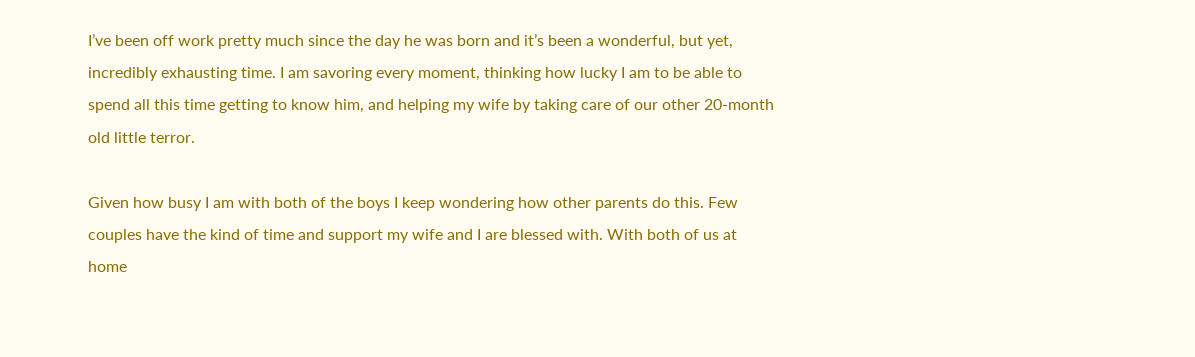I’ve been off work pretty much since the day he was born and it’s been a wonderful, but yet, incredibly exhausting time. I am savoring every moment, thinking how lucky I am to be able to spend all this time getting to know him, and helping my wife by taking care of our other 20-month old little terror.

Given how busy I am with both of the boys I keep wondering how other parents do this. Few couples have the kind of time and support my wife and I are blessed with. With both of us at home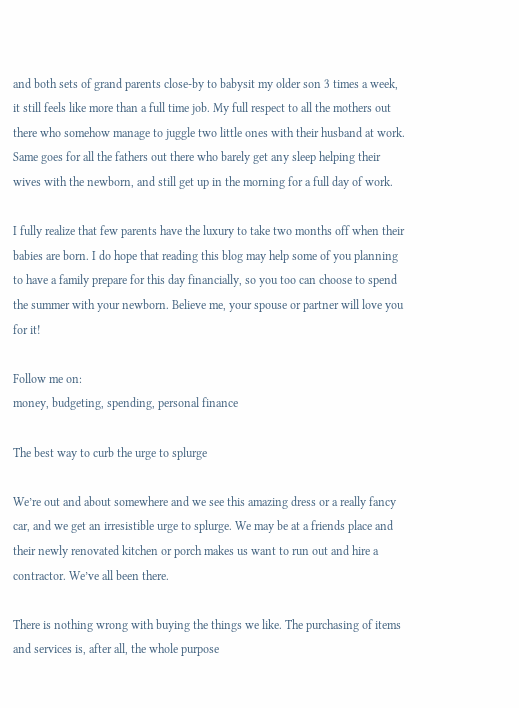and both sets of grand parents close-by to babysit my older son 3 times a week, it still feels like more than a full time job. My full respect to all the mothers out there who somehow manage to juggle two little ones with their husband at work. Same goes for all the fathers out there who barely get any sleep helping their wives with the newborn, and still get up in the morning for a full day of work.

I fully realize that few parents have the luxury to take two months off when their babies are born. I do hope that reading this blog may help some of you planning to have a family prepare for this day financially, so you too can choose to spend the summer with your newborn. Believe me, your spouse or partner will love you for it!

Follow me on:
money, budgeting, spending, personal finance

The best way to curb the urge to splurge

We’re out and about somewhere and we see this amazing dress or a really fancy car, and we get an irresistible urge to splurge. We may be at a friends place and their newly renovated kitchen or porch makes us want to run out and hire a contractor. We’ve all been there.

There is nothing wrong with buying the things we like. The purchasing of items and services is, after all, the whole purpose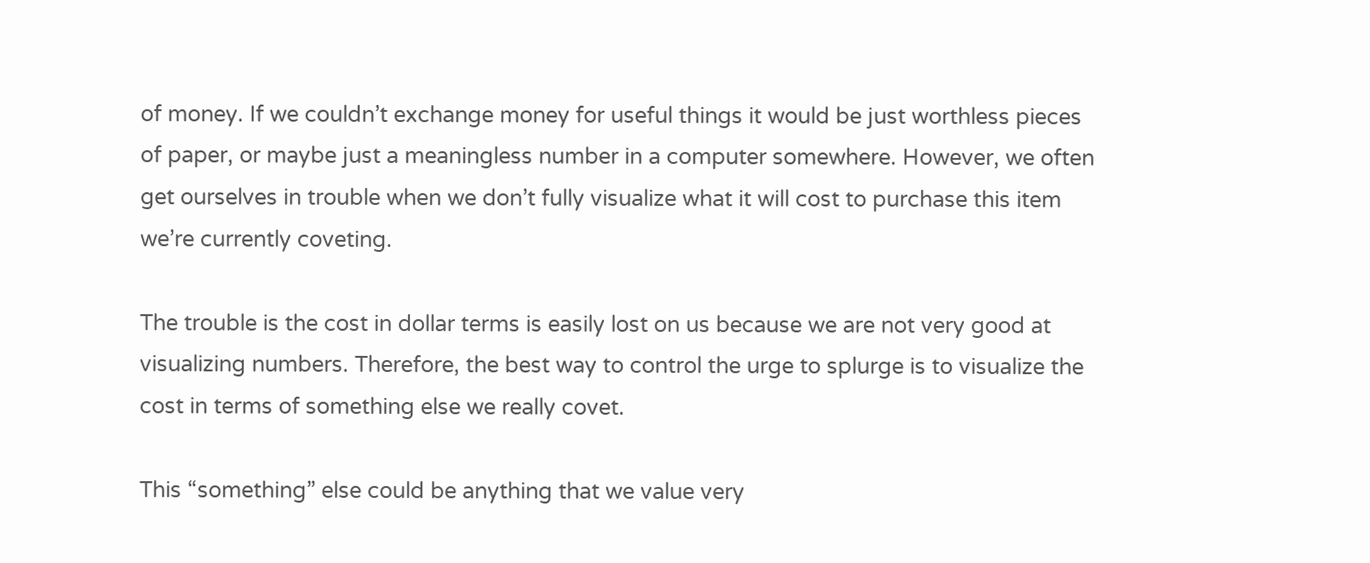of money. If we couldn’t exchange money for useful things it would be just worthless pieces of paper, or maybe just a meaningless number in a computer somewhere. However, we often get ourselves in trouble when we don’t fully visualize what it will cost to purchase this item we’re currently coveting.

The trouble is the cost in dollar terms is easily lost on us because we are not very good at visualizing numbers. Therefore, the best way to control the urge to splurge is to visualize the cost in terms of something else we really covet.

This “something” else could be anything that we value very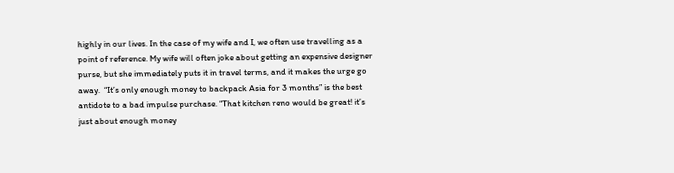highly in our lives. In the case of my wife and I, we often use travelling as a point of reference. My wife will often joke about getting an expensive designer purse, but she immediately puts it in travel terms, and it makes the urge go away.  “It’s only enough money to backpack Asia for 3 months” is the best antidote to a bad impulse purchase. “That kitchen reno would be great! it’s just about enough money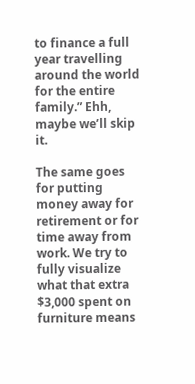to finance a full year travelling around the world for the entire family.” Ehh, maybe we’ll skip it.

The same goes for putting money away for retirement or for time away from work. We try to fully visualize what that extra $3,000 spent on furniture means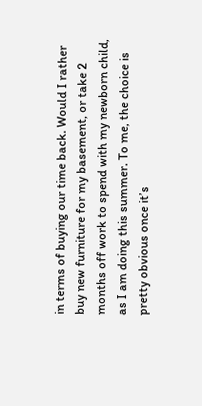in terms of buying our time back. Would I rather buy new furniture for my basement, or take 2 months off work to spend with my newborn child, as I am doing this summer. To me, the choice is pretty obvious once it’s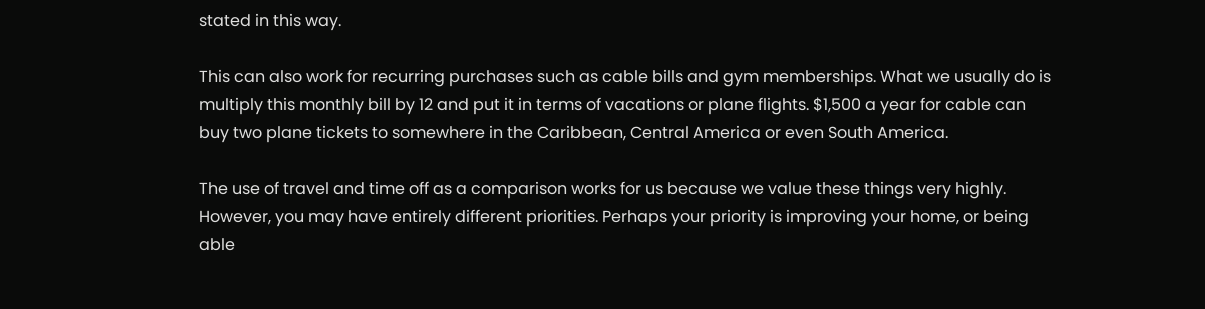stated in this way.

This can also work for recurring purchases such as cable bills and gym memberships. What we usually do is multiply this monthly bill by 12 and put it in terms of vacations or plane flights. $1,500 a year for cable can buy two plane tickets to somewhere in the Caribbean, Central America or even South America.

The use of travel and time off as a comparison works for us because we value these things very highly. However, you may have entirely different priorities. Perhaps your priority is improving your home, or being able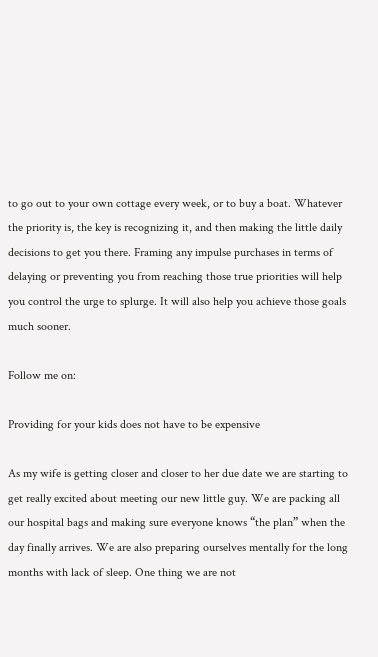to go out to your own cottage every week, or to buy a boat. Whatever the priority is, the key is recognizing it, and then making the little daily decisions to get you there. Framing any impulse purchases in terms of delaying or preventing you from reaching those true priorities will help you control the urge to splurge. It will also help you achieve those goals much sooner.

Follow me on:

Providing for your kids does not have to be expensive

As my wife is getting closer and closer to her due date we are starting to get really excited about meeting our new little guy. We are packing all our hospital bags and making sure everyone knows “the plan” when the day finally arrives. We are also preparing ourselves mentally for the long months with lack of sleep. One thing we are not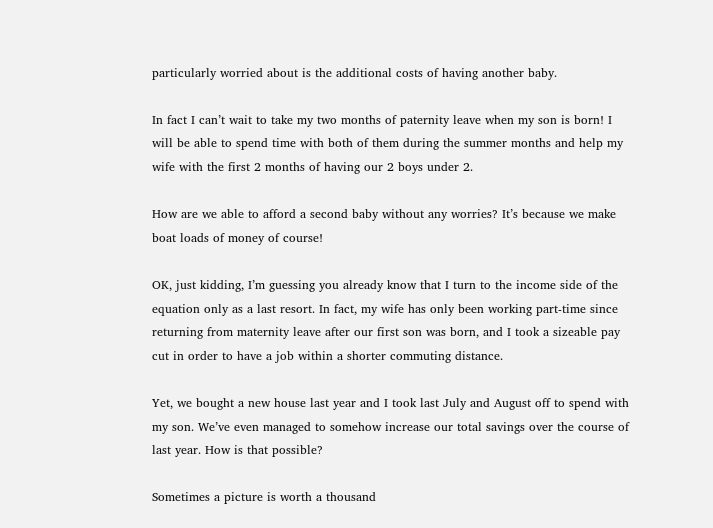particularly worried about is the additional costs of having another baby.

In fact I can’t wait to take my two months of paternity leave when my son is born! I will be able to spend time with both of them during the summer months and help my wife with the first 2 months of having our 2 boys under 2.

How are we able to afford a second baby without any worries? It’s because we make boat loads of money of course!

OK, just kidding, I’m guessing you already know that I turn to the income side of the equation only as a last resort. In fact, my wife has only been working part-time since returning from maternity leave after our first son was born, and I took a sizeable pay cut in order to have a job within a shorter commuting distance.

Yet, we bought a new house last year and I took last July and August off to spend with my son. We’ve even managed to somehow increase our total savings over the course of last year. How is that possible?

Sometimes a picture is worth a thousand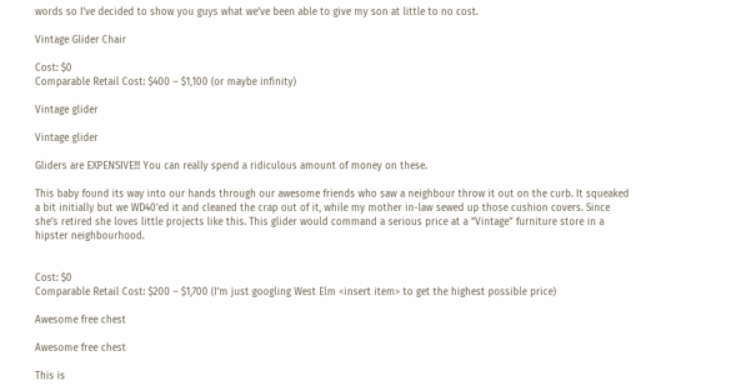words so I’ve decided to show you guys what we’ve been able to give my son at little to no cost.

Vintage Glider Chair

Cost: $0
Comparable Retail Cost: $400 – $1,100 (or maybe infinity)

Vintage glider

Vintage glider

Gliders are EXPENSIVE!!! You can really spend a ridiculous amount of money on these.

This baby found its way into our hands through our awesome friends who saw a neighbour throw it out on the curb. It squeaked a bit initially but we WD40’ed it and cleaned the crap out of it, while my mother in-law sewed up those cushion covers. Since she’s retired she loves little projects like this. This glider would command a serious price at a “Vintage” furniture store in a hipster neighbourhood.


Cost: $0
Comparable Retail Cost: $200 – $1,700 (I’m just googling West Elm <insert item> to get the highest possible price)

Awesome free chest

Awesome free chest

This is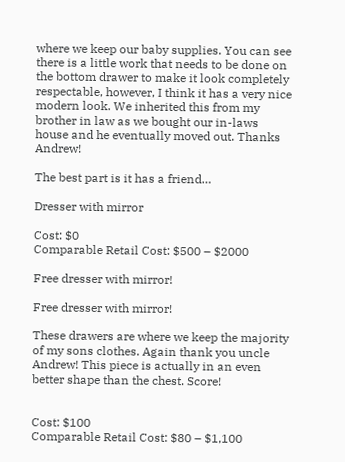where we keep our baby supplies. You can see there is a little work that needs to be done on the bottom drawer to make it look completely respectable, however, I think it has a very nice modern look. We inherited this from my brother in law as we bought our in-laws house and he eventually moved out. Thanks Andrew!

The best part is it has a friend…

Dresser with mirror

Cost: $0
Comparable Retail Cost: $500 – $2000

Free dresser with mirror!

Free dresser with mirror!

These drawers are where we keep the majority of my sons clothes. Again thank you uncle Andrew! This piece is actually in an even better shape than the chest. Score!


Cost: $100
Comparable Retail Cost: $80 – $1,100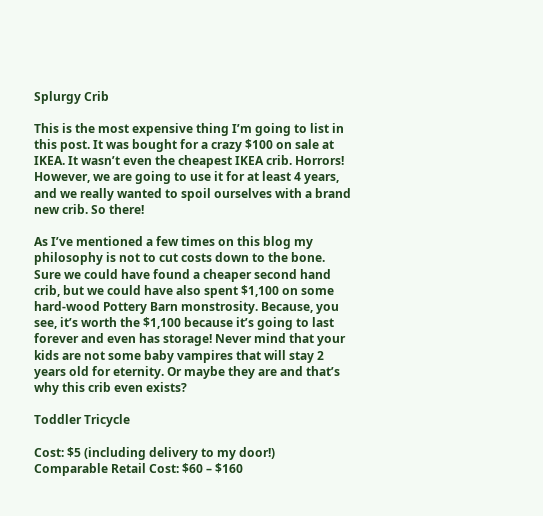Splurgy Crib

This is the most expensive thing I’m going to list in this post. It was bought for a crazy $100 on sale at IKEA. It wasn’t even the cheapest IKEA crib. Horrors! However, we are going to use it for at least 4 years, and we really wanted to spoil ourselves with a brand new crib. So there!

As I’ve mentioned a few times on this blog my philosophy is not to cut costs down to the bone. Sure we could have found a cheaper second hand crib, but we could have also spent $1,100 on some hard-wood Pottery Barn monstrosity. Because, you see, it’s worth the $1,100 because it’s going to last forever and even has storage! Never mind that your kids are not some baby vampires that will stay 2 years old for eternity. Or maybe they are and that’s why this crib even exists?

Toddler Tricycle

Cost: $5 (including delivery to my door!)
Comparable Retail Cost: $60 – $160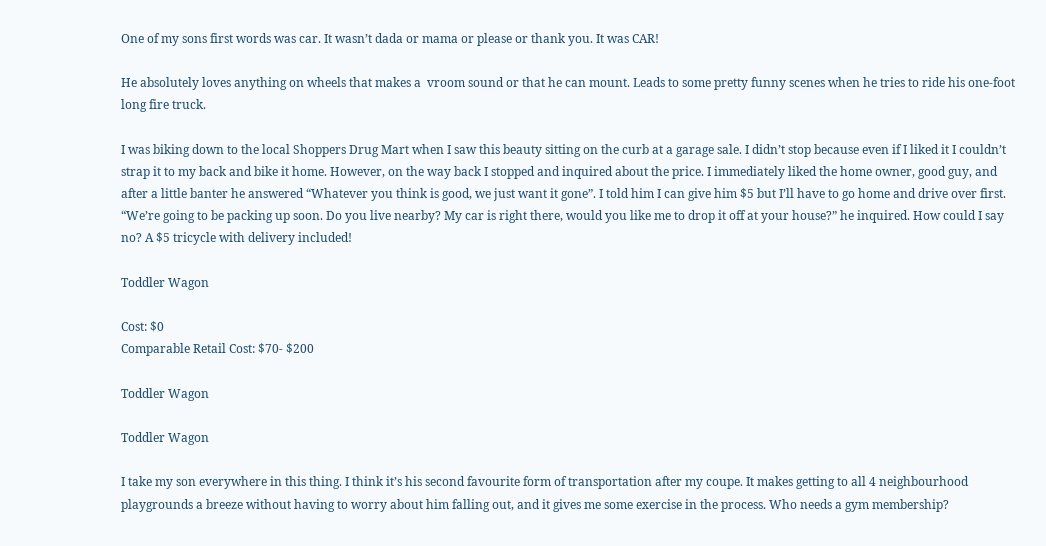One of my sons first words was car. It wasn’t dada or mama or please or thank you. It was CAR!

He absolutely loves anything on wheels that makes a  vroom sound or that he can mount. Leads to some pretty funny scenes when he tries to ride his one-foot long fire truck.

I was biking down to the local Shoppers Drug Mart when I saw this beauty sitting on the curb at a garage sale. I didn’t stop because even if I liked it I couldn’t strap it to my back and bike it home. However, on the way back I stopped and inquired about the price. I immediately liked the home owner, good guy, and after a little banter he answered “Whatever you think is good, we just want it gone”. I told him I can give him $5 but I’ll have to go home and drive over first. “We’re going to be packing up soon. Do you live nearby? My car is right there, would you like me to drop it off at your house?” he inquired. How could I say no? A $5 tricycle with delivery included!

Toddler Wagon

Cost: $0
Comparable Retail Cost: $70- $200

Toddler Wagon

Toddler Wagon

I take my son everywhere in this thing. I think it’s his second favourite form of transportation after my coupe. It makes getting to all 4 neighbourhood playgrounds a breeze without having to worry about him falling out, and it gives me some exercise in the process. Who needs a gym membership?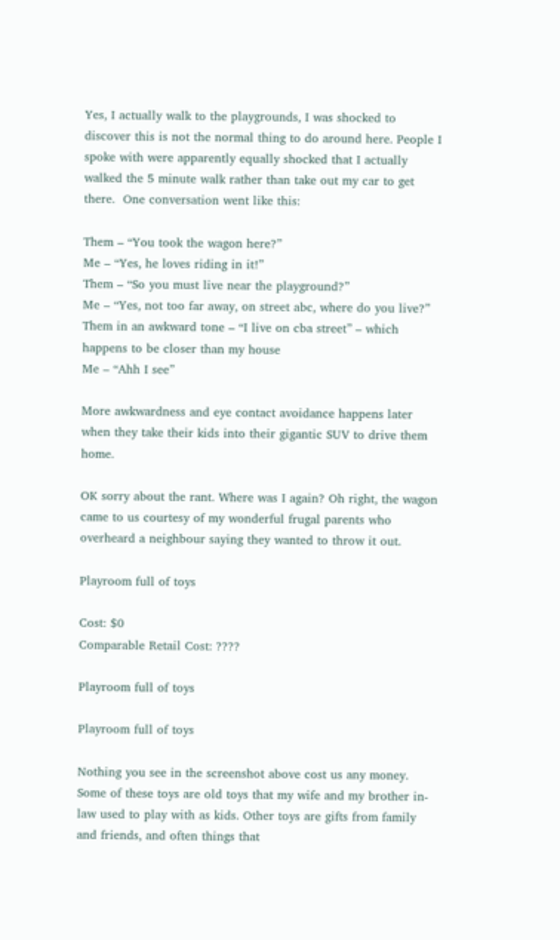Yes, I actually walk to the playgrounds, I was shocked to discover this is not the normal thing to do around here. People I spoke with were apparently equally shocked that I actually walked the 5 minute walk rather than take out my car to get there.  One conversation went like this:

Them – “You took the wagon here?”
Me – “Yes, he loves riding in it!”
Them – “So you must live near the playground?”
Me – “Yes, not too far away, on street abc, where do you live?”
Them in an awkward tone – “I live on cba street” – which happens to be closer than my house
Me – “Ahh I see”

More awkwardness and eye contact avoidance happens later when they take their kids into their gigantic SUV to drive them home.

OK sorry about the rant. Where was I again? Oh right, the wagon came to us courtesy of my wonderful frugal parents who overheard a neighbour saying they wanted to throw it out.

Playroom full of toys

Cost: $0
Comparable Retail Cost: ????

Playroom full of toys

Playroom full of toys

Nothing you see in the screenshot above cost us any money. Some of these toys are old toys that my wife and my brother in-law used to play with as kids. Other toys are gifts from family and friends, and often things that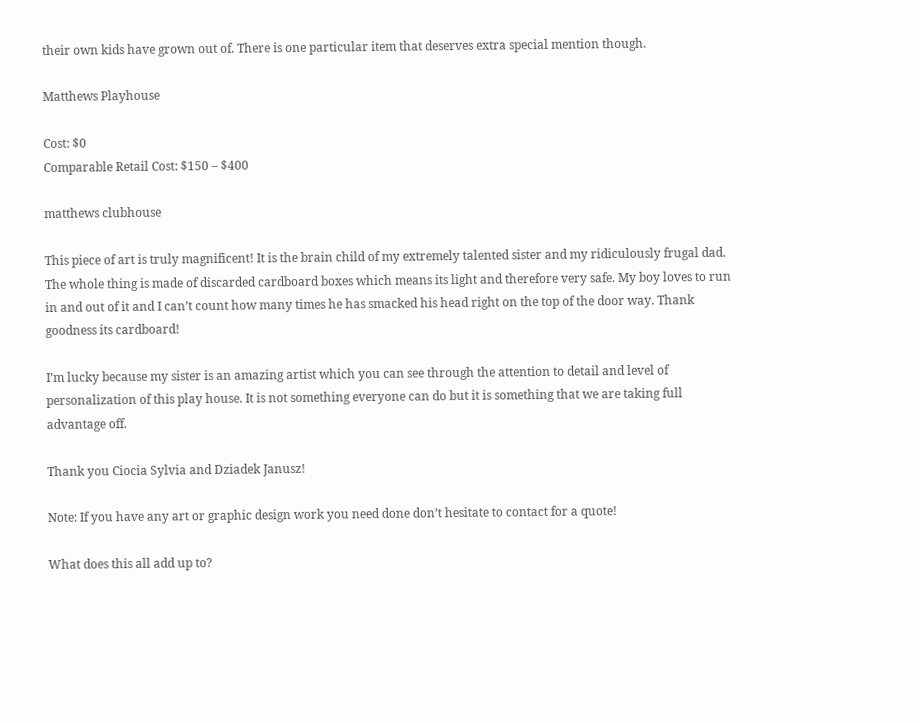their own kids have grown out of. There is one particular item that deserves extra special mention though.

Matthews Playhouse

Cost: $0
Comparable Retail Cost: $150 – $400

matthews clubhouse

This piece of art is truly magnificent! It is the brain child of my extremely talented sister and my ridiculously frugal dad. The whole thing is made of discarded cardboard boxes which means its light and therefore very safe. My boy loves to run in and out of it and I can’t count how many times he has smacked his head right on the top of the door way. Thank goodness its cardboard!

I’m lucky because my sister is an amazing artist which you can see through the attention to detail and level of personalization of this play house. It is not something everyone can do but it is something that we are taking full advantage off.

Thank you Ciocia Sylvia and Dziadek Janusz!

Note: If you have any art or graphic design work you need done don’t hesitate to contact for a quote!

What does this all add up to?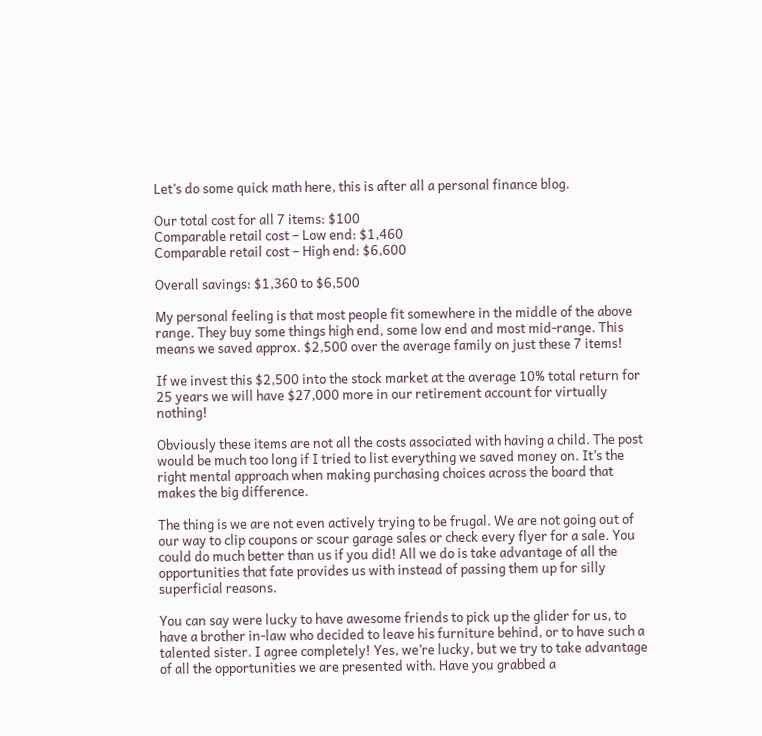Let’s do some quick math here, this is after all a personal finance blog.

Our total cost for all 7 items: $100
Comparable retail cost – Low end: $1,460
Comparable retail cost – High end: $6,600

Overall savings: $1,360 to $6,500

My personal feeling is that most people fit somewhere in the middle of the above range. They buy some things high end, some low end and most mid-range. This means we saved approx. $2,500 over the average family on just these 7 items!

If we invest this $2,500 into the stock market at the average 10% total return for 25 years we will have $27,000 more in our retirement account for virtually nothing!

Obviously these items are not all the costs associated with having a child. The post would be much too long if I tried to list everything we saved money on. It’s the right mental approach when making purchasing choices across the board that makes the big difference.

The thing is we are not even actively trying to be frugal. We are not going out of our way to clip coupons or scour garage sales or check every flyer for a sale. You could do much better than us if you did! All we do is take advantage of all the opportunities that fate provides us with instead of passing them up for silly superficial reasons.

You can say were lucky to have awesome friends to pick up the glider for us, to have a brother in-law who decided to leave his furniture behind, or to have such a talented sister. I agree completely! Yes, we’re lucky, but we try to take advantage of all the opportunities we are presented with. Have you grabbed a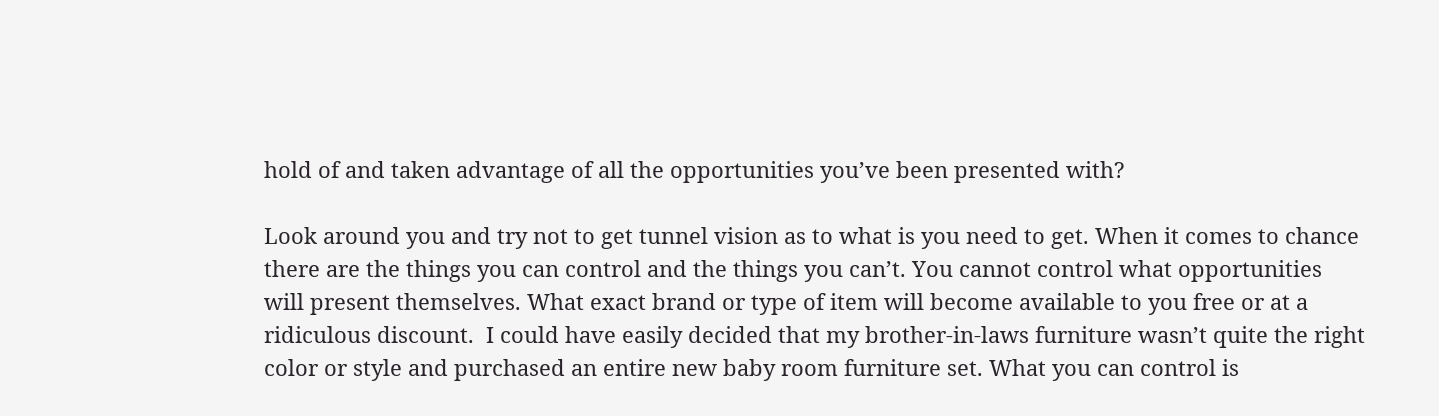hold of and taken advantage of all the opportunities you’ve been presented with?

Look around you and try not to get tunnel vision as to what is you need to get. When it comes to chance there are the things you can control and the things you can’t. You cannot control what opportunities will present themselves. What exact brand or type of item will become available to you free or at a ridiculous discount.  I could have easily decided that my brother-in-laws furniture wasn’t quite the right color or style and purchased an entire new baby room furniture set. What you can control is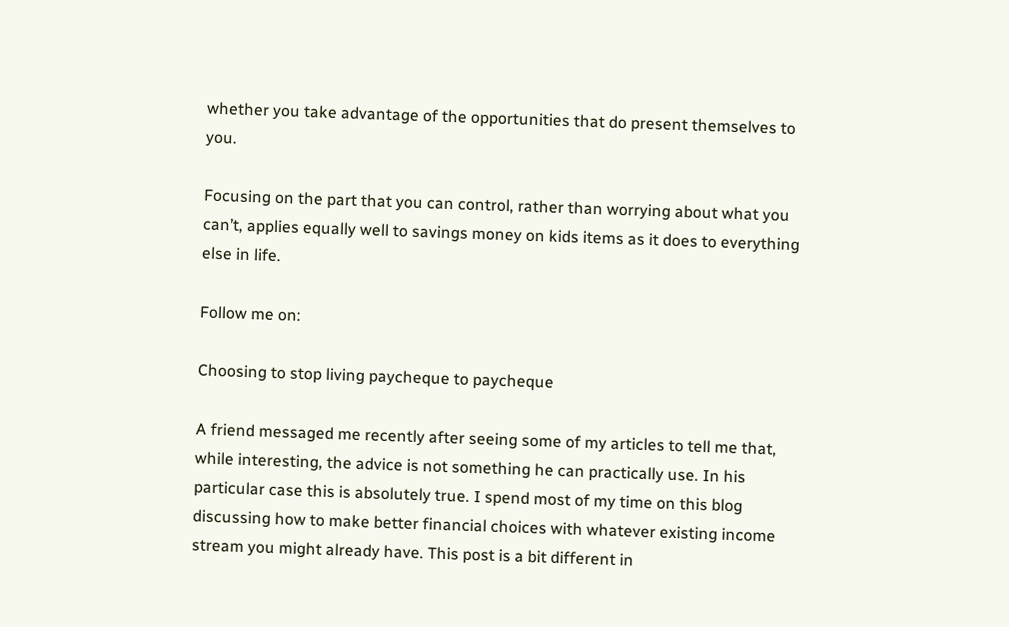whether you take advantage of the opportunities that do present themselves to you.

Focusing on the part that you can control, rather than worrying about what you can’t, applies equally well to savings money on kids items as it does to everything else in life.

Follow me on:

Choosing to stop living paycheque to paycheque

A friend messaged me recently after seeing some of my articles to tell me that, while interesting, the advice is not something he can practically use. In his particular case this is absolutely true. I spend most of my time on this blog discussing how to make better financial choices with whatever existing income stream you might already have. This post is a bit different in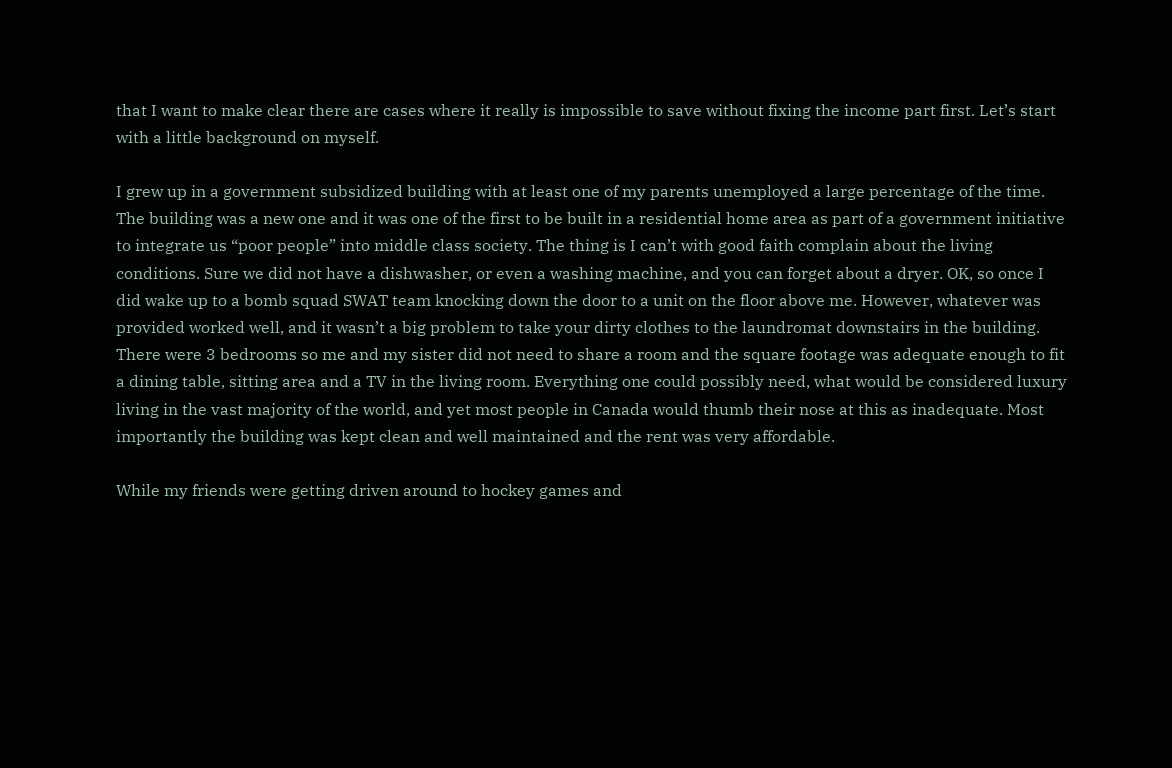that I want to make clear there are cases where it really is impossible to save without fixing the income part first. Let’s start with a little background on myself.

I grew up in a government subsidized building with at least one of my parents unemployed a large percentage of the time. The building was a new one and it was one of the first to be built in a residential home area as part of a government initiative to integrate us “poor people” into middle class society. The thing is I can’t with good faith complain about the living conditions. Sure we did not have a dishwasher, or even a washing machine, and you can forget about a dryer. OK, so once I did wake up to a bomb squad SWAT team knocking down the door to a unit on the floor above me. However, whatever was provided worked well, and it wasn’t a big problem to take your dirty clothes to the laundromat downstairs in the building. There were 3 bedrooms so me and my sister did not need to share a room and the square footage was adequate enough to fit a dining table, sitting area and a TV in the living room. Everything one could possibly need, what would be considered luxury living in the vast majority of the world, and yet most people in Canada would thumb their nose at this as inadequate. Most importantly the building was kept clean and well maintained and the rent was very affordable.

While my friends were getting driven around to hockey games and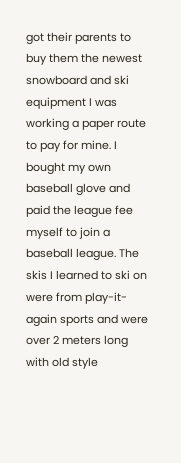got their parents to buy them the newest snowboard and ski equipment I was working a paper route to pay for mine. I bought my own baseball glove and paid the league fee myself to join a baseball league. The skis I learned to ski on were from play-it-again sports and were over 2 meters long with old style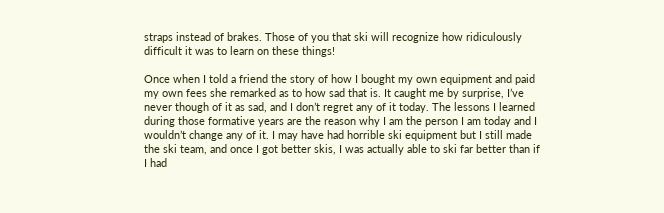straps instead of brakes. Those of you that ski will recognize how ridiculously difficult it was to learn on these things!

Once when I told a friend the story of how I bought my own equipment and paid my own fees she remarked as to how sad that is. It caught me by surprise, I’ve never though of it as sad, and I don’t regret any of it today. The lessons I learned during those formative years are the reason why I am the person I am today and I wouldn’t change any of it. I may have had horrible ski equipment but I still made the ski team, and once I got better skis, I was actually able to ski far better than if I had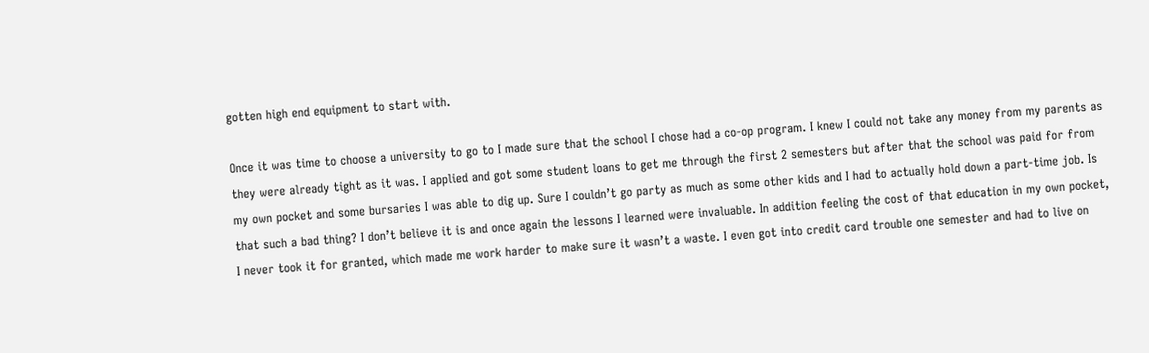gotten high end equipment to start with.

Once it was time to choose a university to go to I made sure that the school I chose had a co-op program. I knew I could not take any money from my parents as they were already tight as it was. I applied and got some student loans to get me through the first 2 semesters but after that the school was paid for from my own pocket and some bursaries I was able to dig up. Sure I couldn’t go party as much as some other kids and I had to actually hold down a part-time job. Is that such a bad thing? I don’t believe it is and once again the lessons I learned were invaluable. In addition feeling the cost of that education in my own pocket, I never took it for granted, which made me work harder to make sure it wasn’t a waste. I even got into credit card trouble one semester and had to live on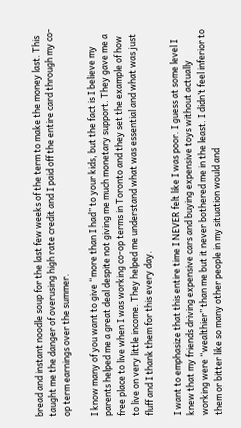bread and instant noodle soup for the last few weeks of the term to make the money last. This taught me the danger of overusing high rate credit and I paid off the entire card through my co-op term earnings over the summer.

I know many of you want to give “more than I had” to your kids, but the fact is I believe my parents helped me a great deal despite not giving me much monetary support. They gave me a free place to live when I was working co-op terms in Toronto and they set the example of how to live on very little income. They helped me understand what was essential and what was just fluff and I thank them for this every day.

I want to emphasize that this entire time I NEVER felt like I was poor. I guess at some level I knew that my friends driving expensive cars and buying expensive toys without actually working were “wealthier” than me but it never bothered me in the least. I didn’t feel inferior to them or bitter like so many other people in my situation would and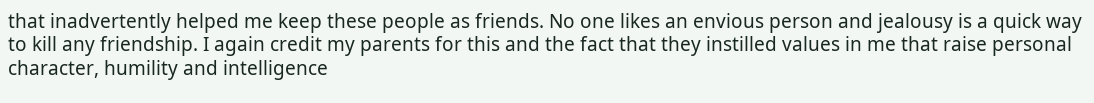that inadvertently helped me keep these people as friends. No one likes an envious person and jealousy is a quick way to kill any friendship. I again credit my parents for this and the fact that they instilled values in me that raise personal character, humility and intelligence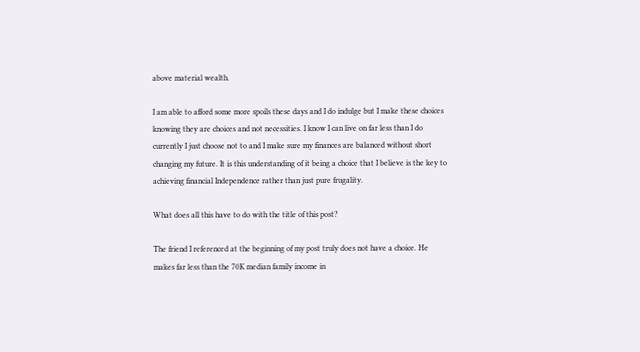above material wealth.

I am able to afford some more spoils these days and I do indulge but I make these choices knowing they are choices and not necessities. I know I can live on far less than I do currently I just choose not to and I make sure my finances are balanced without short changing my future. It is this understanding of it being a choice that I believe is the key to achieving financial Independence rather than just pure frugality.

What does all this have to do with the title of this post?

The friend I referenced at the beginning of my post truly does not have a choice. He makes far less than the 70K median family income in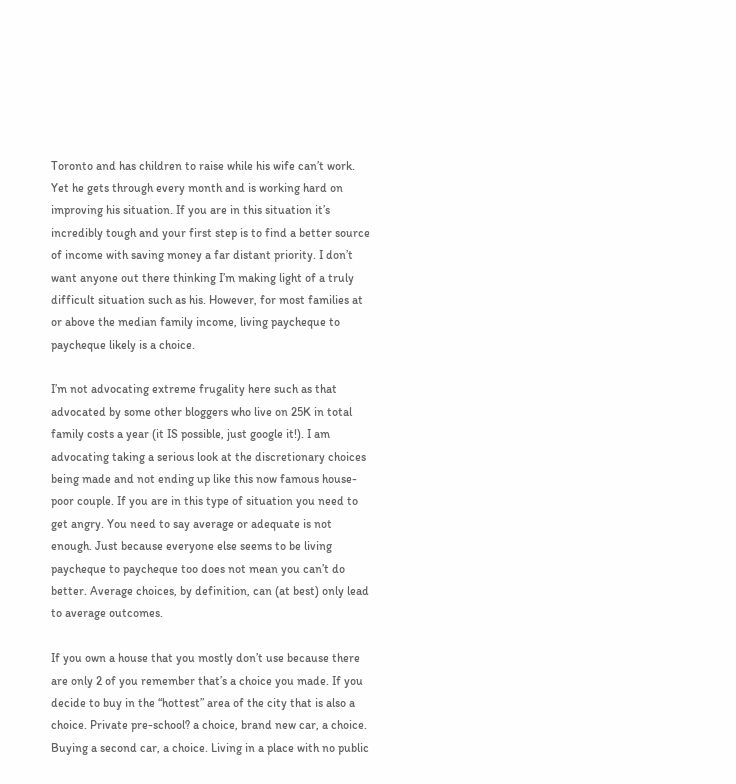Toronto and has children to raise while his wife can’t work. Yet he gets through every month and is working hard on improving his situation. If you are in this situation it’s incredibly tough and your first step is to find a better source of income with saving money a far distant priority. I don’t want anyone out there thinking I’m making light of a truly difficult situation such as his. However, for most families at or above the median family income, living paycheque to paycheque likely is a choice.

I’m not advocating extreme frugality here such as that advocated by some other bloggers who live on 25K in total family costs a year (it IS possible, just google it!). I am advocating taking a serious look at the discretionary choices being made and not ending up like this now famous house-poor couple. If you are in this type of situation you need to get angry. You need to say average or adequate is not enough. Just because everyone else seems to be living paycheque to paycheque too does not mean you can’t do better. Average choices, by definition, can (at best) only lead to average outcomes.

If you own a house that you mostly don’t use because there are only 2 of you remember that’s a choice you made. If you decide to buy in the “hottest” area of the city that is also a choice. Private pre-school? a choice, brand new car, a choice. Buying a second car, a choice. Living in a place with no public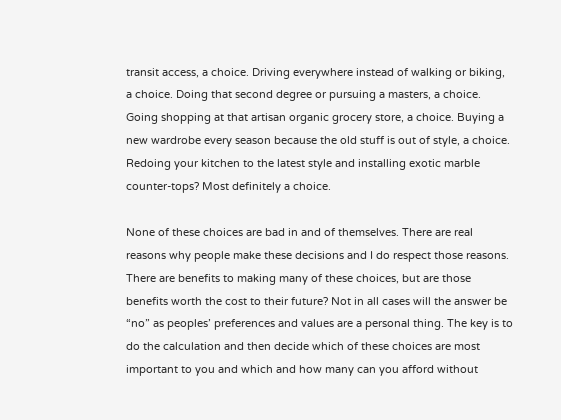transit access, a choice. Driving everywhere instead of walking or biking, a choice. Doing that second degree or pursuing a masters, a choice. Going shopping at that artisan organic grocery store, a choice. Buying a new wardrobe every season because the old stuff is out of style, a choice. Redoing your kitchen to the latest style and installing exotic marble counter-tops? Most definitely a choice.

None of these choices are bad in and of themselves. There are real reasons why people make these decisions and I do respect those reasons. There are benefits to making many of these choices, but are those benefits worth the cost to their future? Not in all cases will the answer be “no” as peoples’ preferences and values are a personal thing. The key is to do the calculation and then decide which of these choices are most important to you and which and how many can you afford without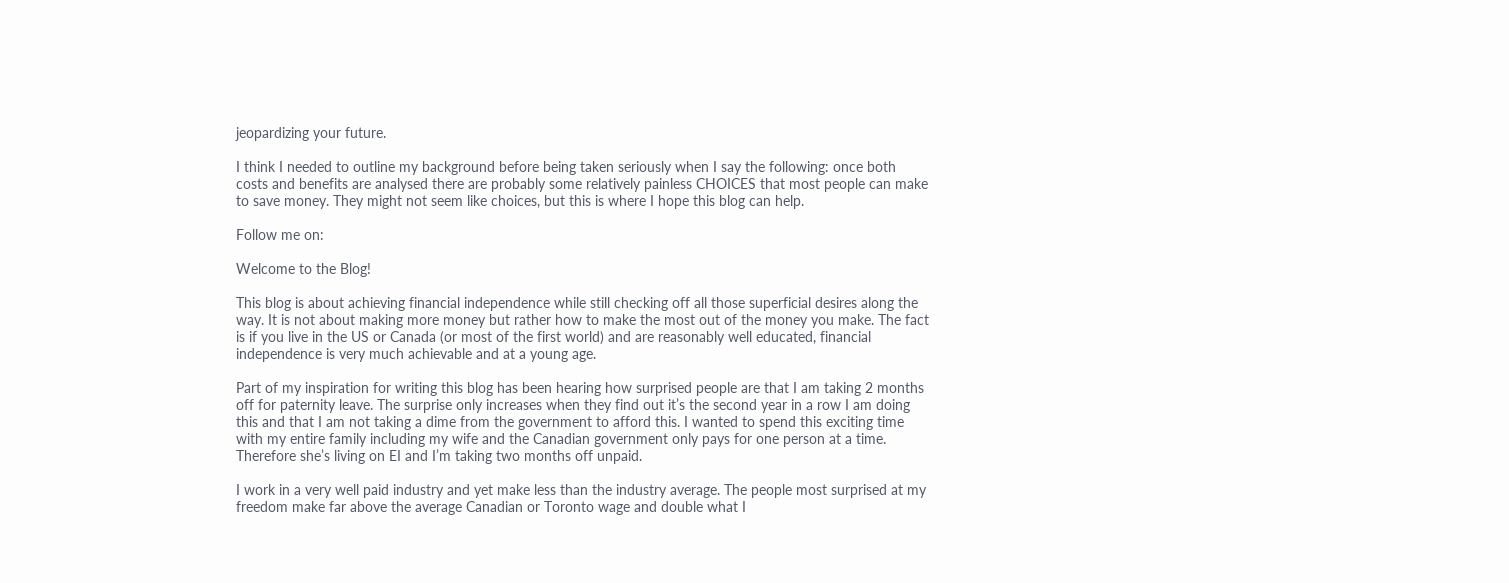jeopardizing your future.

I think I needed to outline my background before being taken seriously when I say the following: once both costs and benefits are analysed there are probably some relatively painless CHOICES that most people can make to save money. They might not seem like choices, but this is where I hope this blog can help.

Follow me on:

Welcome to the Blog!

This blog is about achieving financial independence while still checking off all those superficial desires along the way. It is not about making more money but rather how to make the most out of the money you make. The fact is if you live in the US or Canada (or most of the first world) and are reasonably well educated, financial independence is very much achievable and at a young age.

Part of my inspiration for writing this blog has been hearing how surprised people are that I am taking 2 months off for paternity leave. The surprise only increases when they find out it’s the second year in a row I am doing this and that I am not taking a dime from the government to afford this. I wanted to spend this exciting time with my entire family including my wife and the Canadian government only pays for one person at a time. Therefore she’s living on EI and I’m taking two months off unpaid.

I work in a very well paid industry and yet make less than the industry average. The people most surprised at my freedom make far above the average Canadian or Toronto wage and double what I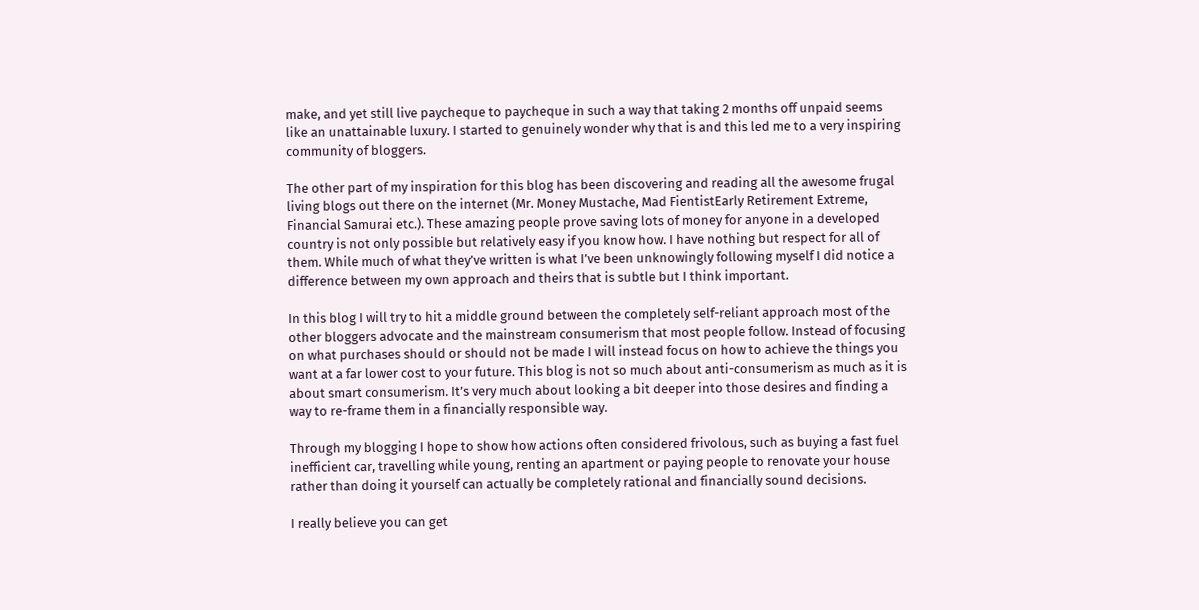make, and yet still live paycheque to paycheque in such a way that taking 2 months off unpaid seems like an unattainable luxury. I started to genuinely wonder why that is and this led me to a very inspiring community of bloggers.

The other part of my inspiration for this blog has been discovering and reading all the awesome frugal living blogs out there on the internet (Mr. Money Mustache, Mad FientistEarly Retirement Extreme, Financial Samurai etc.). These amazing people prove saving lots of money for anyone in a developed country is not only possible but relatively easy if you know how. I have nothing but respect for all of them. While much of what they’ve written is what I’ve been unknowingly following myself I did notice a difference between my own approach and theirs that is subtle but I think important.

In this blog I will try to hit a middle ground between the completely self-reliant approach most of the other bloggers advocate and the mainstream consumerism that most people follow. Instead of focusing on what purchases should or should not be made I will instead focus on how to achieve the things you want at a far lower cost to your future. This blog is not so much about anti-consumerism as much as it is about smart consumerism. It’s very much about looking a bit deeper into those desires and finding a way to re-frame them in a financially responsible way.

Through my blogging I hope to show how actions often considered frivolous, such as buying a fast fuel inefficient car, travelling while young, renting an apartment or paying people to renovate your house rather than doing it yourself can actually be completely rational and financially sound decisions.

I really believe you can get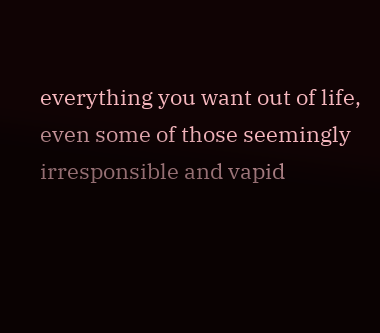everything you want out of life, even some of those seemingly irresponsible and vapid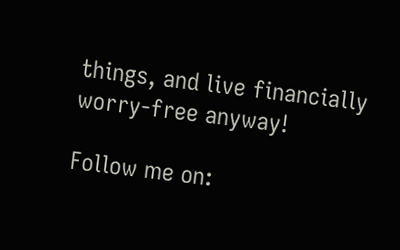things, and live financially worry-free anyway!

Follow me on: